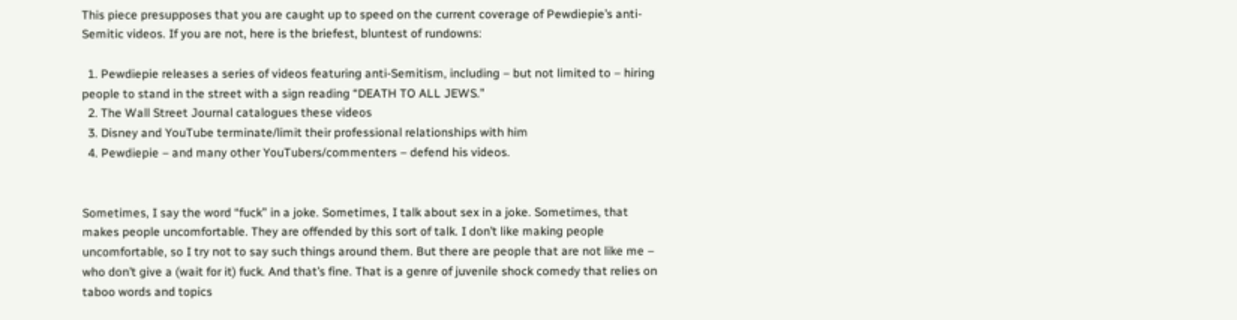This piece presupposes that you are caught up to speed on the current coverage of Pewdiepie’s anti-Semitic videos. If you are not, here is the briefest, bluntest of rundowns:

  1. Pewdiepie releases a series of videos featuring anti-Semitism, including – but not limited to – hiring people to stand in the street with a sign reading “DEATH TO ALL JEWS.”
  2. The Wall Street Journal catalogues these videos
  3. Disney and YouTube terminate/limit their professional relationships with him
  4. Pewdiepie – and many other YouTubers/commenters – defend his videos.


Sometimes, I say the word “fuck” in a joke. Sometimes, I talk about sex in a joke. Sometimes, that makes people uncomfortable. They are offended by this sort of talk. I don’t like making people uncomfortable, so I try not to say such things around them. But there are people that are not like me – who don’t give a (wait for it) fuck. And that’s fine. That is a genre of juvenile shock comedy that relies on taboo words and topics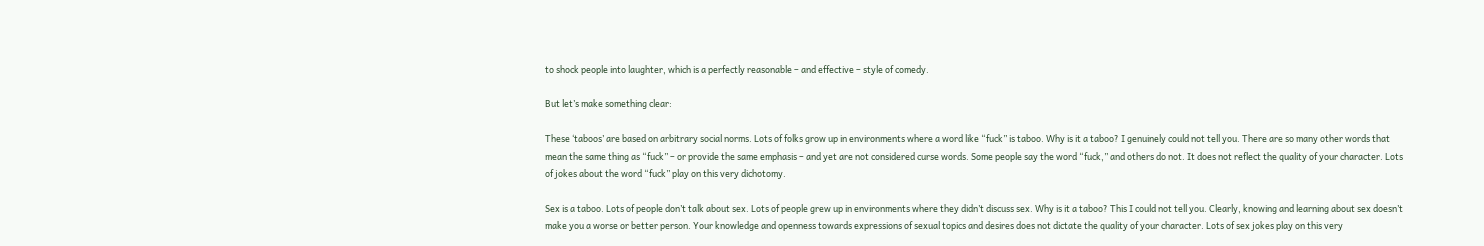to shock people into laughter, which is a perfectly reasonable – and effective – style of comedy.

But let’s make something clear:

These ‘taboos’ are based on arbitrary social norms. Lots of folks grow up in environments where a word like “fuck” is taboo. Why is it a taboo? I genuinely could not tell you. There are so many other words that mean the same thing as “fuck” – or provide the same emphasis – and yet are not considered curse words. Some people say the word “fuck,” and others do not. It does not reflect the quality of your character. Lots of jokes about the word “fuck” play on this very dichotomy.

Sex is a taboo. Lots of people don’t talk about sex. Lots of people grew up in environments where they didn’t discuss sex. Why is it a taboo? This I could not tell you. Clearly, knowing and learning about sex doesn’t make you a worse or better person. Your knowledge and openness towards expressions of sexual topics and desires does not dictate the quality of your character. Lots of sex jokes play on this very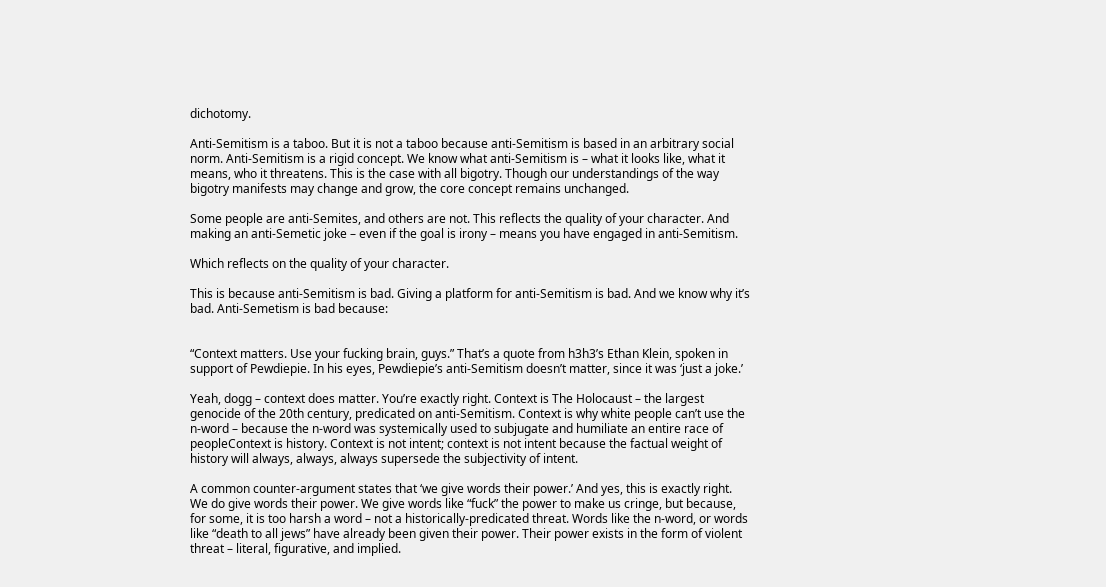dichotomy.

Anti-Semitism is a taboo. But it is not a taboo because anti-Semitism is based in an arbitrary social norm. Anti-Semitism is a rigid concept. We know what anti-Semitism is – what it looks like, what it means, who it threatens. This is the case with all bigotry. Though our understandings of the way bigotry manifests may change and grow, the core concept remains unchanged.

Some people are anti-Semites, and others are not. This reflects the quality of your character. And making an anti-Semetic joke – even if the goal is irony – means you have engaged in anti-Semitism.

Which reflects on the quality of your character.

This is because anti-Semitism is bad. Giving a platform for anti-Semitism is bad. And we know why it’s bad. Anti-Semetism is bad because:


“Context matters. Use your fucking brain, guys.” That’s a quote from h3h3’s Ethan Klein, spoken in support of Pewdiepie. In his eyes, Pewdiepie’s anti-Semitism doesn’t matter, since it was ‘just a joke.’

Yeah, dogg – context does matter. You’re exactly right. Context is The Holocaust – the largest genocide of the 20th century, predicated on anti-Semitism. Context is why white people can’t use the n-word – because the n-word was systemically used to subjugate and humiliate an entire race of peopleContext is history. Context is not intent; context is not intent because the factual weight of history will always, always, always supersede the subjectivity of intent.

A common counter-argument states that ‘we give words their power.’ And yes, this is exactly right. We do give words their power. We give words like “fuck” the power to make us cringe, but because, for some, it is too harsh a word – not a historically-predicated threat. Words like the n-word, or words like “death to all jews” have already been given their power. Their power exists in the form of violent threat – literal, figurative, and implied.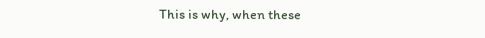This is why, when these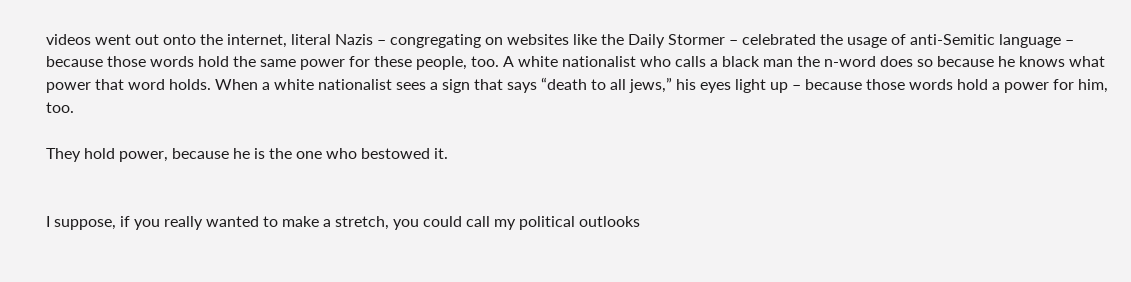videos went out onto the internet, literal Nazis – congregating on websites like the Daily Stormer – celebrated the usage of anti-Semitic language – because those words hold the same power for these people, too. A white nationalist who calls a black man the n-word does so because he knows what power that word holds. When a white nationalist sees a sign that says “death to all jews,” his eyes light up – because those words hold a power for him, too.

They hold power, because he is the one who bestowed it.


I suppose, if you really wanted to make a stretch, you could call my political outlooks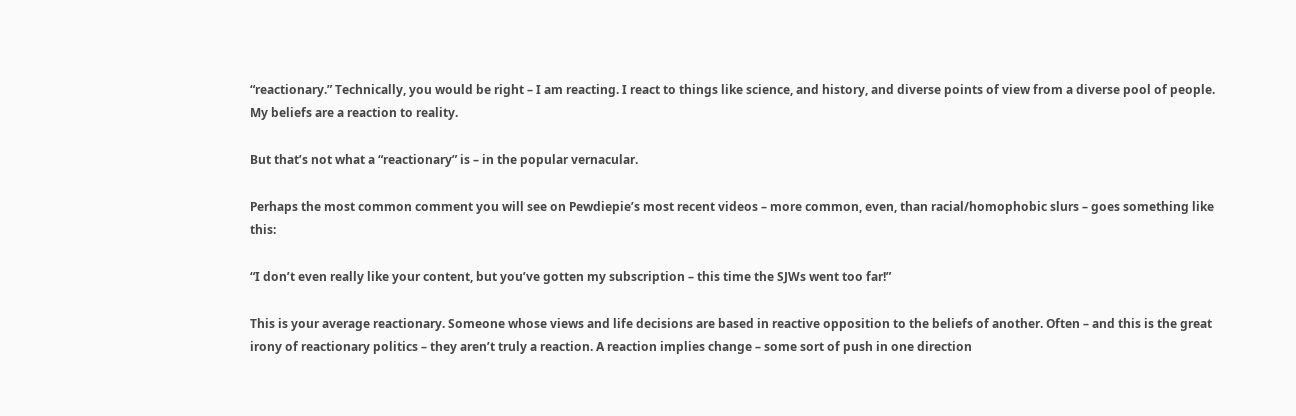“reactionary.” Technically, you would be right – I am reacting. I react to things like science, and history, and diverse points of view from a diverse pool of people. My beliefs are a reaction to reality.

But that’s not what a “reactionary” is – in the popular vernacular.

Perhaps the most common comment you will see on Pewdiepie’s most recent videos – more common, even, than racial/homophobic slurs – goes something like this:

“I don’t even really like your content, but you’ve gotten my subscription – this time the SJWs went too far!”

This is your average reactionary. Someone whose views and life decisions are based in reactive opposition to the beliefs of another. Often – and this is the great irony of reactionary politics – they aren’t truly a reaction. A reaction implies change – some sort of push in one direction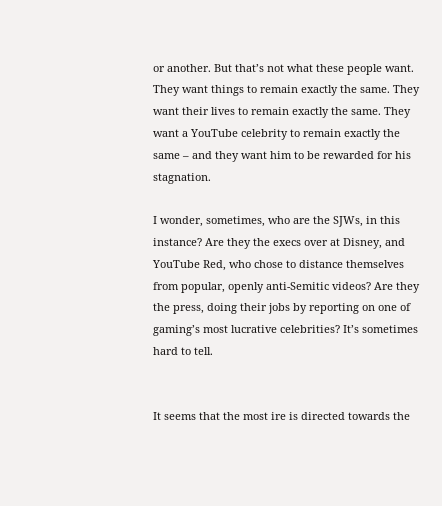or another. But that’s not what these people want. They want things to remain exactly the same. They want their lives to remain exactly the same. They want a YouTube celebrity to remain exactly the same – and they want him to be rewarded for his stagnation.

I wonder, sometimes, who are the SJWs, in this instance? Are they the execs over at Disney, and YouTube Red, who chose to distance themselves from popular, openly anti-Semitic videos? Are they the press, doing their jobs by reporting on one of gaming’s most lucrative celebrities? It’s sometimes hard to tell.


It seems that the most ire is directed towards the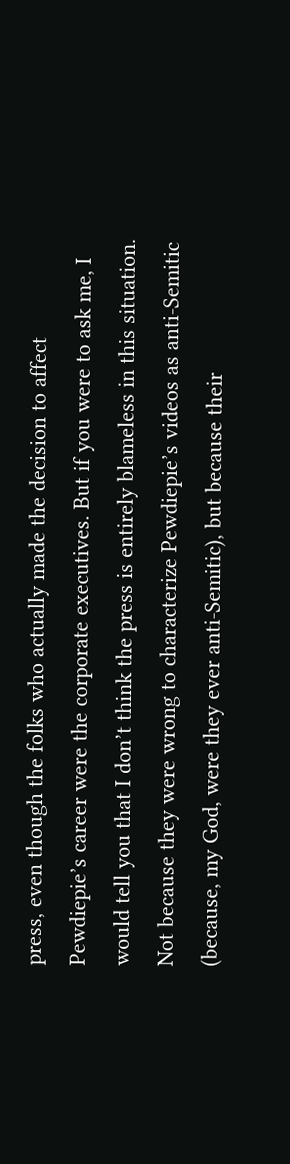press, even though the folks who actually made the decision to affect Pewdiepie’s career were the corporate executives. But if you were to ask me, I would tell you that I don’t think the press is entirely blameless in this situation. Not because they were wrong to characterize Pewdiepie’s videos as anti-Semitic (because, my God, were they ever anti-Semitic), but because their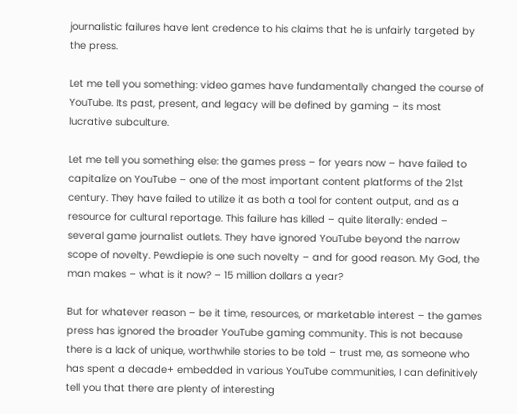journalistic failures have lent credence to his claims that he is unfairly targeted by the press.

Let me tell you something: video games have fundamentally changed the course of YouTube. Its past, present, and legacy will be defined by gaming – its most lucrative subculture.

Let me tell you something else: the games press – for years now – have failed to capitalize on YouTube – one of the most important content platforms of the 21st century. They have failed to utilize it as both a tool for content output, and as a resource for cultural reportage. This failure has killed – quite literally: ended – several game journalist outlets. They have ignored YouTube beyond the narrow scope of novelty. Pewdiepie is one such novelty – and for good reason. My God, the man makes – what is it now? – 15 million dollars a year?

But for whatever reason – be it time, resources, or marketable interest – the games press has ignored the broader YouTube gaming community. This is not because there is a lack of unique, worthwhile stories to be told – trust me, as someone who has spent a decade+ embedded in various YouTube communities, I can definitively tell you that there are plenty of interesting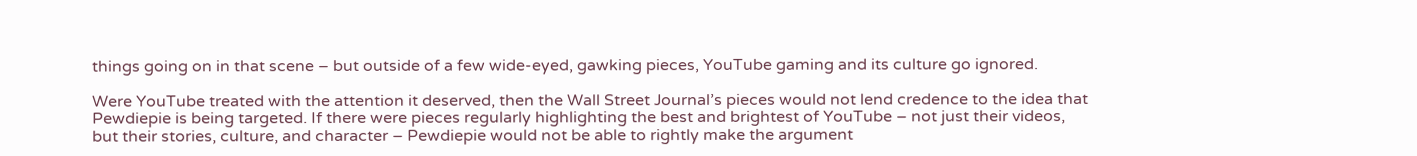things going on in that scene – but outside of a few wide-eyed, gawking pieces, YouTube gaming and its culture go ignored.

Were YouTube treated with the attention it deserved, then the Wall Street Journal’s pieces would not lend credence to the idea that Pewdiepie is being targeted. If there were pieces regularly highlighting the best and brightest of YouTube – not just their videos, but their stories, culture, and character – Pewdiepie would not be able to rightly make the argument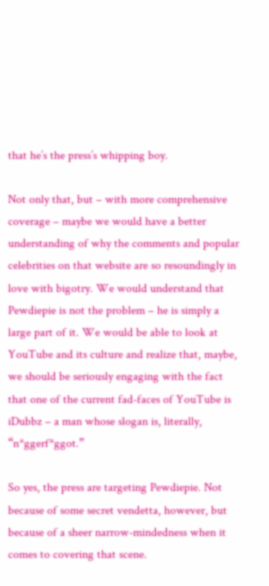that he’s the press’s whipping boy.

Not only that, but – with more comprehensive coverage – maybe we would have a better understanding of why the comments and popular celebrities on that website are so resoundingly in love with bigotry. We would understand that Pewdiepie is not the problem – he is simply a large part of it. We would be able to look at YouTube and its culture and realize that, maybe, we should be seriously engaging with the fact that one of the current fad-faces of YouTube is iDubbz – a man whose slogan is, literally, “n*ggerf*ggot.”

So yes, the press are targeting Pewdiepie. Not because of some secret vendetta, however, but because of a sheer narrow-mindedness when it comes to covering that scene.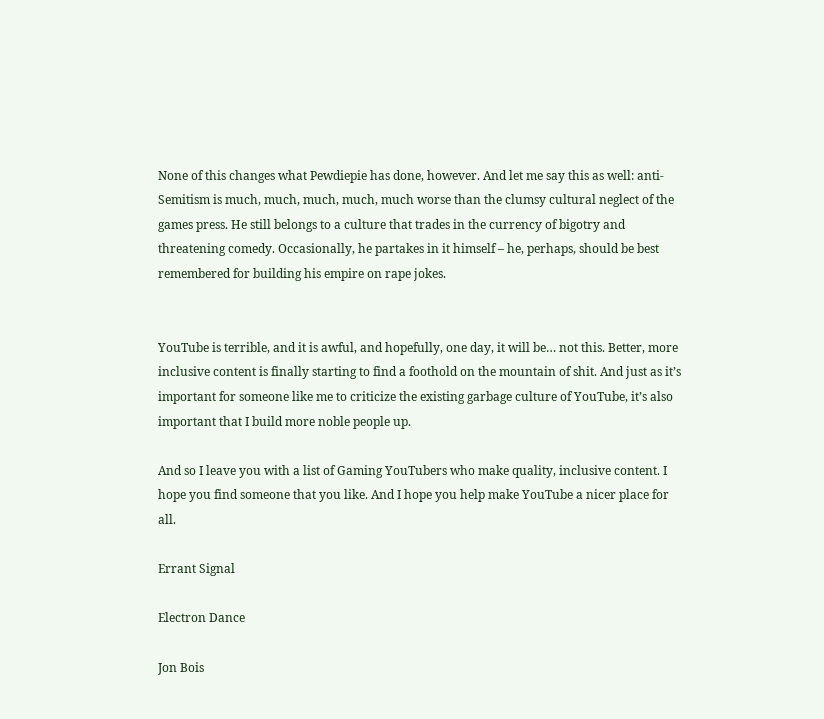None of this changes what Pewdiepie has done, however. And let me say this as well: anti-Semitism is much, much, much, much, much worse than the clumsy cultural neglect of the games press. He still belongs to a culture that trades in the currency of bigotry and threatening comedy. Occasionally, he partakes in it himself – he, perhaps, should be best remembered for building his empire on rape jokes.


YouTube is terrible, and it is awful, and hopefully, one day, it will be… not this. Better, more inclusive content is finally starting to find a foothold on the mountain of shit. And just as it’s important for someone like me to criticize the existing garbage culture of YouTube, it’s also important that I build more noble people up.

And so I leave you with a list of Gaming YouTubers who make quality, inclusive content. I hope you find someone that you like. And I hope you help make YouTube a nicer place for all.

Errant Signal

Electron Dance

Jon Bois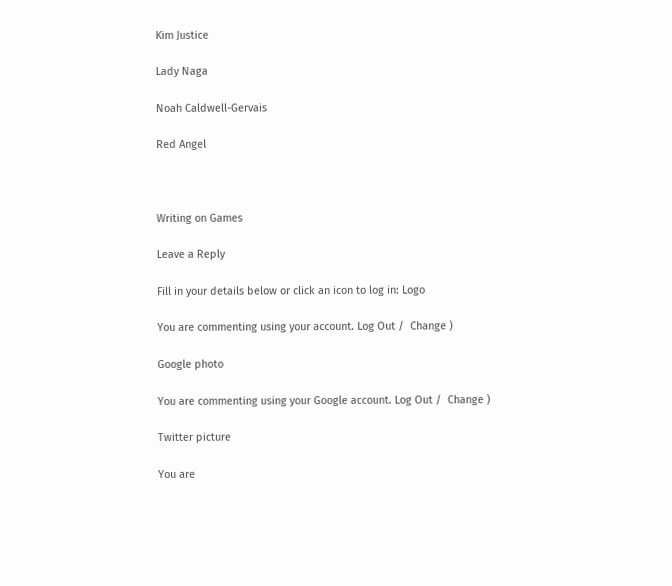Kim Justice

Lady Naga

Noah Caldwell-Gervais

Red Angel



Writing on Games

Leave a Reply

Fill in your details below or click an icon to log in: Logo

You are commenting using your account. Log Out /  Change )

Google photo

You are commenting using your Google account. Log Out /  Change )

Twitter picture

You are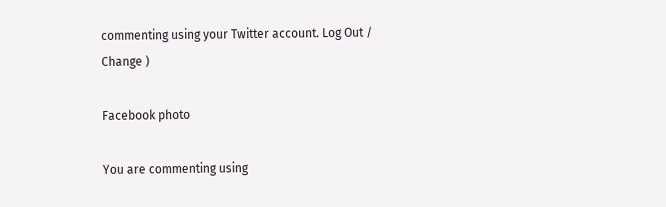commenting using your Twitter account. Log Out /  Change )

Facebook photo

You are commenting using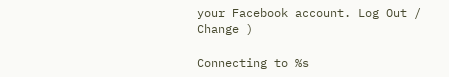your Facebook account. Log Out /  Change )

Connecting to %s